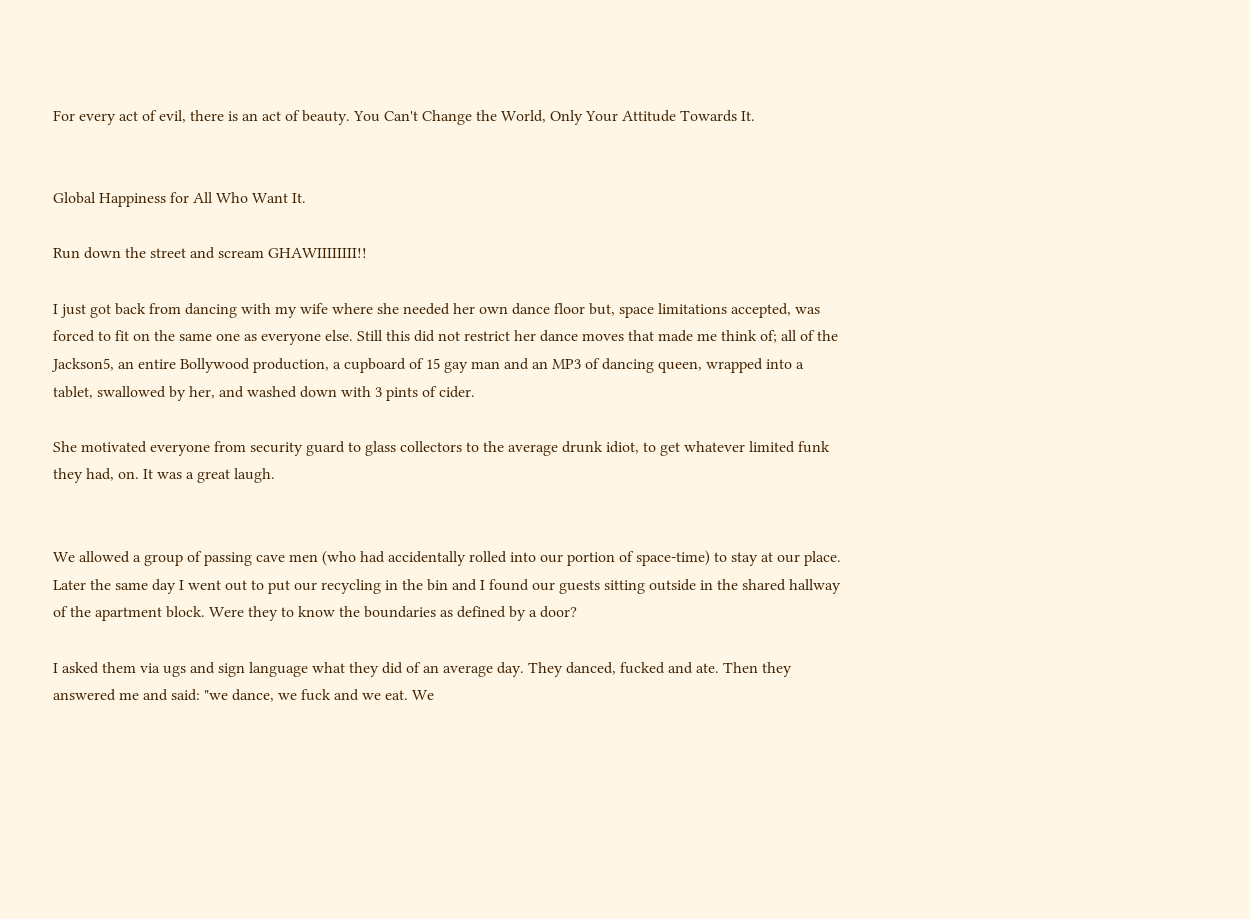For every act of evil, there is an act of beauty. You Can't Change the World, Only Your Attitude Towards It.


Global Happiness for All Who Want It.

Run down the street and scream GHAWIIIIIIII!!

I just got back from dancing with my wife where she needed her own dance floor but, space limitations accepted, was forced to fit on the same one as everyone else. Still this did not restrict her dance moves that made me think of; all of the Jackson5, an entire Bollywood production, a cupboard of 15 gay man and an MP3 of dancing queen, wrapped into a tablet, swallowed by her, and washed down with 3 pints of cider.

She motivated everyone from security guard to glass collectors to the average drunk idiot, to get whatever limited funk they had, on. It was a great laugh.


We allowed a group of passing cave men (who had accidentally rolled into our portion of space-time) to stay at our place. Later the same day I went out to put our recycling in the bin and I found our guests sitting outside in the shared hallway of the apartment block. Were they to know the boundaries as defined by a door?

I asked them via ugs and sign language what they did of an average day. They danced, fucked and ate. Then they answered me and said: "we dance, we fuck and we eat. We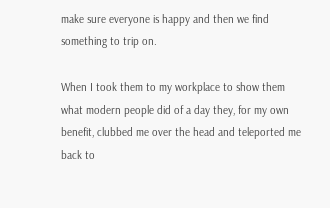make sure everyone is happy and then we find something to trip on.

When I took them to my workplace to show them what modern people did of a day they, for my own benefit, clubbed me over the head and teleported me back to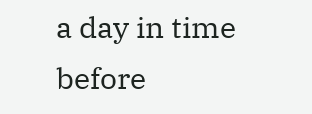a day in time before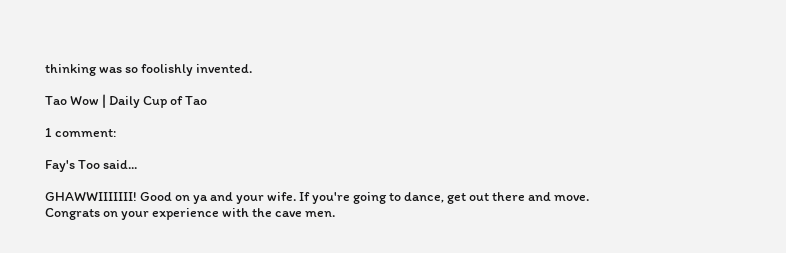thinking was so foolishly invented.

Tao Wow | Daily Cup of Tao

1 comment:

Fay's Too said...

GHAWWIIIIIII! Good on ya and your wife. If you're going to dance, get out there and move.
Congrats on your experience with the cave men.